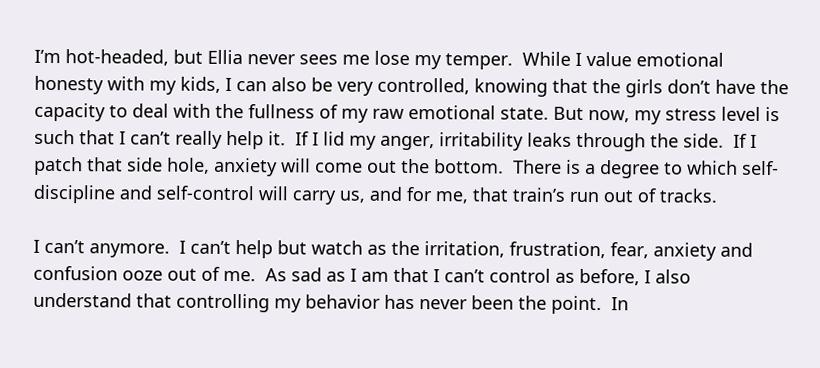I’m hot-headed, but Ellia never sees me lose my temper.  While I value emotional honesty with my kids, I can also be very controlled, knowing that the girls don’t have the capacity to deal with the fullness of my raw emotional state. But now, my stress level is such that I can’t really help it.  If I lid my anger, irritability leaks through the side.  If I patch that side hole, anxiety will come out the bottom.  There is a degree to which self-discipline and self-control will carry us, and for me, that train’s run out of tracks.

I can’t anymore.  I can’t help but watch as the irritation, frustration, fear, anxiety and confusion ooze out of me.  As sad as I am that I can’t control as before, I also understand that controlling my behavior has never been the point.  In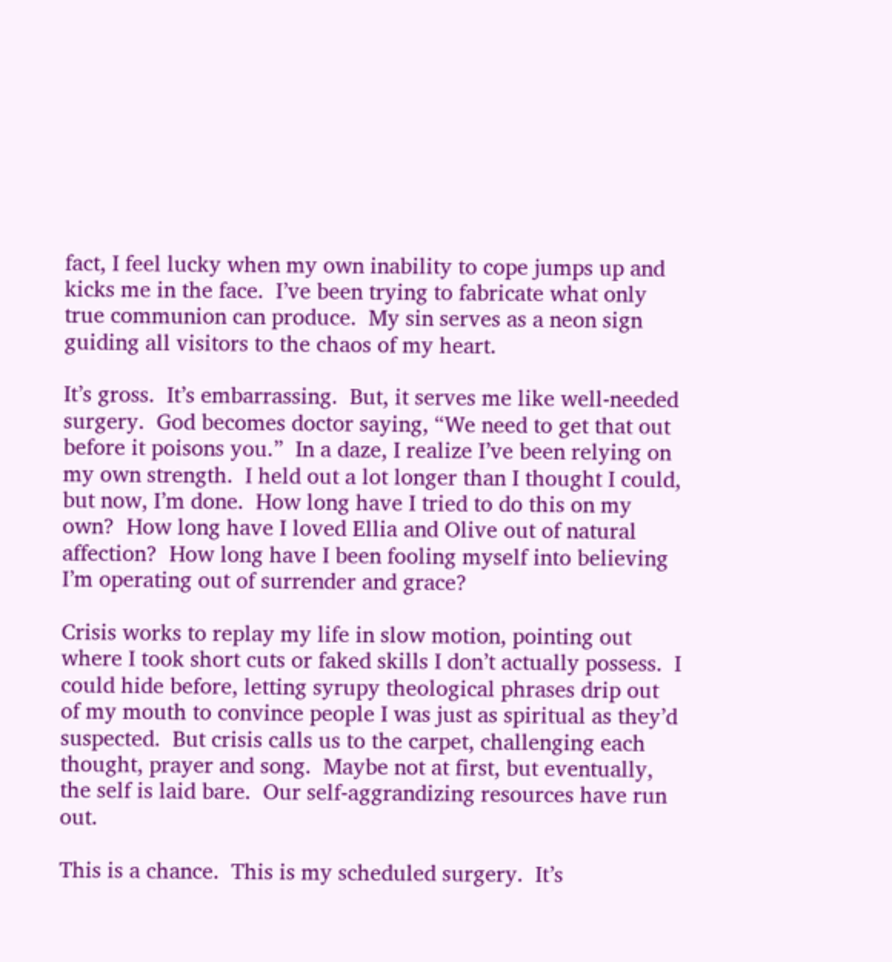fact, I feel lucky when my own inability to cope jumps up and kicks me in the face.  I’ve been trying to fabricate what only true communion can produce.  My sin serves as a neon sign guiding all visitors to the chaos of my heart.

It’s gross.  It’s embarrassing.  But, it serves me like well-needed surgery.  God becomes doctor saying, “We need to get that out before it poisons you.”  In a daze, I realize I’ve been relying on my own strength.  I held out a lot longer than I thought I could, but now, I’m done.  How long have I tried to do this on my own?  How long have I loved Ellia and Olive out of natural affection?  How long have I been fooling myself into believing I’m operating out of surrender and grace?

Crisis works to replay my life in slow motion, pointing out where I took short cuts or faked skills I don’t actually possess.  I could hide before, letting syrupy theological phrases drip out of my mouth to convince people I was just as spiritual as they’d suspected.  But crisis calls us to the carpet, challenging each thought, prayer and song.  Maybe not at first, but eventually, the self is laid bare.  Our self-aggrandizing resources have run out.

This is a chance.  This is my scheduled surgery.  It’s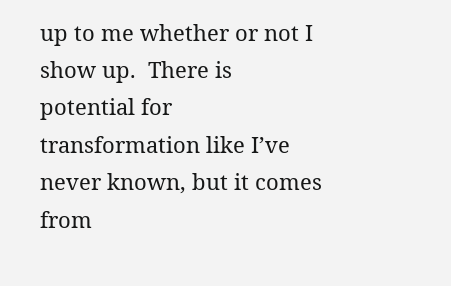up to me whether or not I show up.  There is potential for transformation like I’ve never known, but it comes from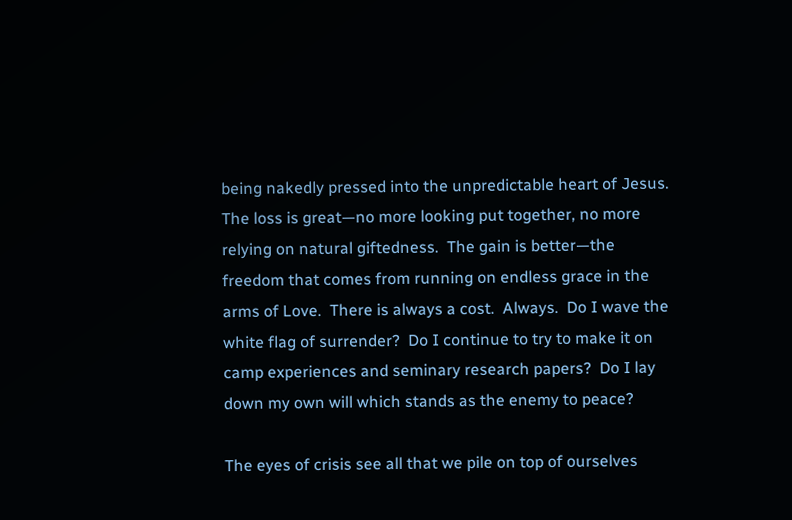being nakedly pressed into the unpredictable heart of Jesus.  The loss is great—no more looking put together, no more relying on natural giftedness.  The gain is better—the freedom that comes from running on endless grace in the arms of Love.  There is always a cost.  Always.  Do I wave the white flag of surrender?  Do I continue to try to make it on camp experiences and seminary research papers?  Do I lay down my own will which stands as the enemy to peace?

The eyes of crisis see all that we pile on top of ourselves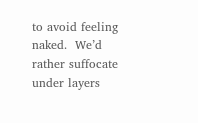to avoid feeling naked.  We’d rather suffocate under layers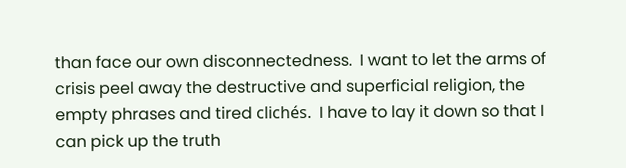than face our own disconnectedness.  I want to let the arms of crisis peel away the destructive and superficial religion, the empty phrases and tired clichés.  I have to lay it down so that I can pick up the truth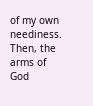of my own neediness.  Then, the arms of God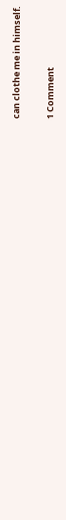can clothe me in himself.

1 Comment